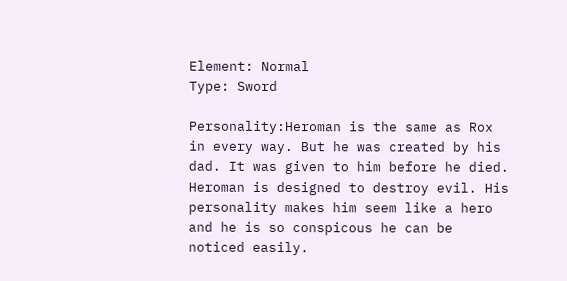Element: Normal
Type: Sword

Personality:Heroman is the same as Rox in every way. But he was created by his dad. It was given to him before he died. Heroman is designed to destroy evil. His personality makes him seem like a hero and he is so conspicous he can be noticed easily.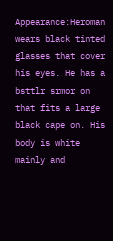Appearance:Heroman wears black tinted glasses that cover his eyes. He has a bsttlr srmor on that fits a large black cape on. His body is white mainly and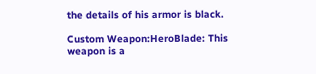the details of his armor is black.

Custom Weapon:HeroBlade: This weapon is a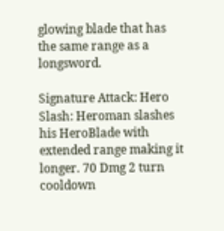glowing blade that has the same range as a longsword.

Signature Attack: Hero Slash: Heroman slashes his HeroBlade with extended range making it longer. 70 Dmg 2 turn cooldown